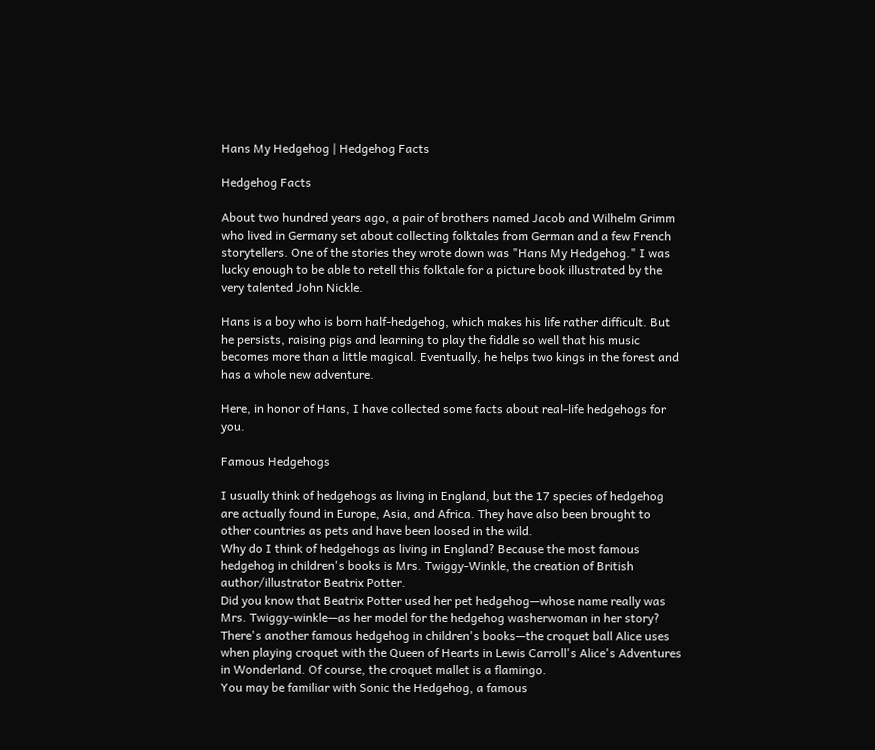Hans My Hedgehog | Hedgehog Facts

Hedgehog Facts

About two hundred years ago, a pair of brothers named Jacob and Wilhelm Grimm who lived in Germany set about collecting folktales from German and a few French storytellers. One of the stories they wrote down was "Hans My Hedgehog." I was lucky enough to be able to retell this folktale for a picture book illustrated by the very talented John Nickle.

Hans is a boy who is born half-hedgehog, which makes his life rather difficult. But he persists, raising pigs and learning to play the fiddle so well that his music becomes more than a little magical. Eventually, he helps two kings in the forest and has a whole new adventure.

Here, in honor of Hans, I have collected some facts about real-life hedgehogs for you.

Famous Hedgehogs

I usually think of hedgehogs as living in England, but the 17 species of hedgehog are actually found in Europe, Asia, and Africa. They have also been brought to other countries as pets and have been loosed in the wild.
Why do I think of hedgehogs as living in England? Because the most famous hedgehog in children's books is Mrs. Twiggy-Winkle, the creation of British author/illustrator Beatrix Potter.
Did you know that Beatrix Potter used her pet hedgehog—whose name really was Mrs. Twiggy-winkle—as her model for the hedgehog washerwoman in her story?
There's another famous hedgehog in children's books—the croquet ball Alice uses when playing croquet with the Queen of Hearts in Lewis Carroll's Alice's Adventures in Wonderland. Of course, the croquet mallet is a flamingo.
You may be familiar with Sonic the Hedgehog, a famous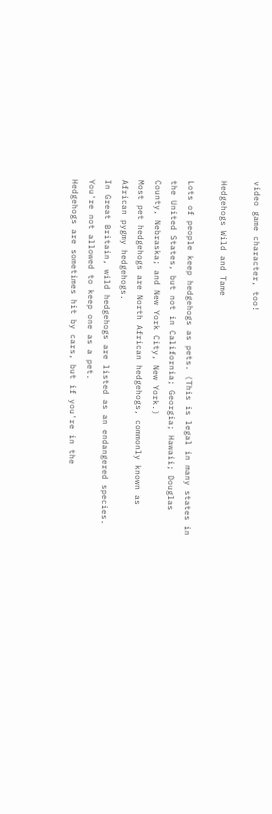video game character, too!

Hedgehogs Wild and Tame

Lots of people keep hedgehogs as pets. (This is legal in many states in the United States, but not in California; Georgia; Hawaii; Douglas County, Nebraska; and New York City, New York.)
Most pet hedgehogs are North African hedgehogs, commonly known as African pygmy hedgehogs.
In Great Britain, wild hedgehogs are listed as an endangered species. You're not allowed to keep one as a pet.
Hedgehogs are sometimes hit by cars, but if you're in the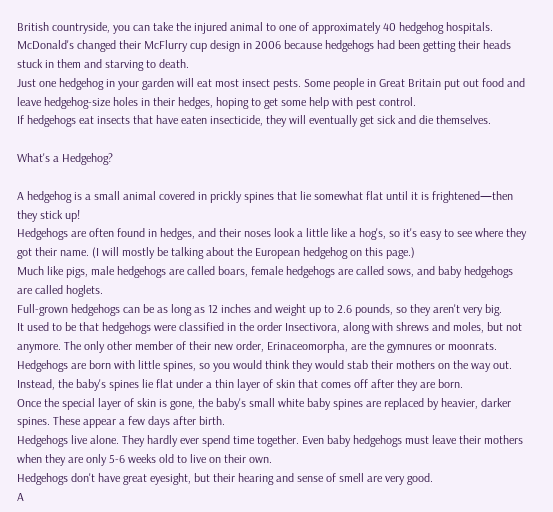British countryside, you can take the injured animal to one of approximately 40 hedgehog hospitals.
McDonald's changed their McFlurry cup design in 2006 because hedgehogs had been getting their heads stuck in them and starving to death.
Just one hedgehog in your garden will eat most insect pests. Some people in Great Britain put out food and leave hedgehog-size holes in their hedges, hoping to get some help with pest control.
If hedgehogs eat insects that have eaten insecticide, they will eventually get sick and die themselves.

What's a Hedgehog?

A hedgehog is a small animal covered in prickly spines that lie somewhat flat until it is frightened—then they stick up!
Hedgehogs are often found in hedges, and their noses look a little like a hog's, so it's easy to see where they got their name. (I will mostly be talking about the European hedgehog on this page.)
Much like pigs, male hedgehogs are called boars, female hedgehogs are called sows, and baby hedgehogs are called hoglets.
Full-grown hedgehogs can be as long as 12 inches and weight up to 2.6 pounds, so they aren't very big.
It used to be that hedgehogs were classified in the order Insectivora, along with shrews and moles, but not anymore. The only other member of their new order, Erinaceomorpha, are the gymnures or moonrats.
Hedgehogs are born with little spines, so you would think they would stab their mothers on the way out. Instead, the baby's spines lie flat under a thin layer of skin that comes off after they are born.
Once the special layer of skin is gone, the baby's small white baby spines are replaced by heavier, darker spines. These appear a few days after birth.
Hedgehogs live alone. They hardly ever spend time together. Even baby hedgehogs must leave their mothers when they are only 5-6 weeks old to live on their own.
Hedgehogs don't have great eyesight, but their hearing and sense of smell are very good.
A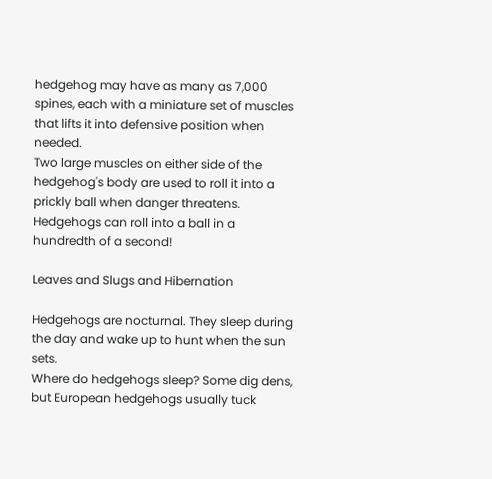hedgehog may have as many as 7,000 spines, each with a miniature set of muscles that lifts it into defensive position when needed.
Two large muscles on either side of the hedgehog's body are used to roll it into a prickly ball when danger threatens.
Hedgehogs can roll into a ball in a hundredth of a second!

Leaves and Slugs and Hibernation

Hedgehogs are nocturnal. They sleep during the day and wake up to hunt when the sun sets.
Where do hedgehogs sleep? Some dig dens, but European hedgehogs usually tuck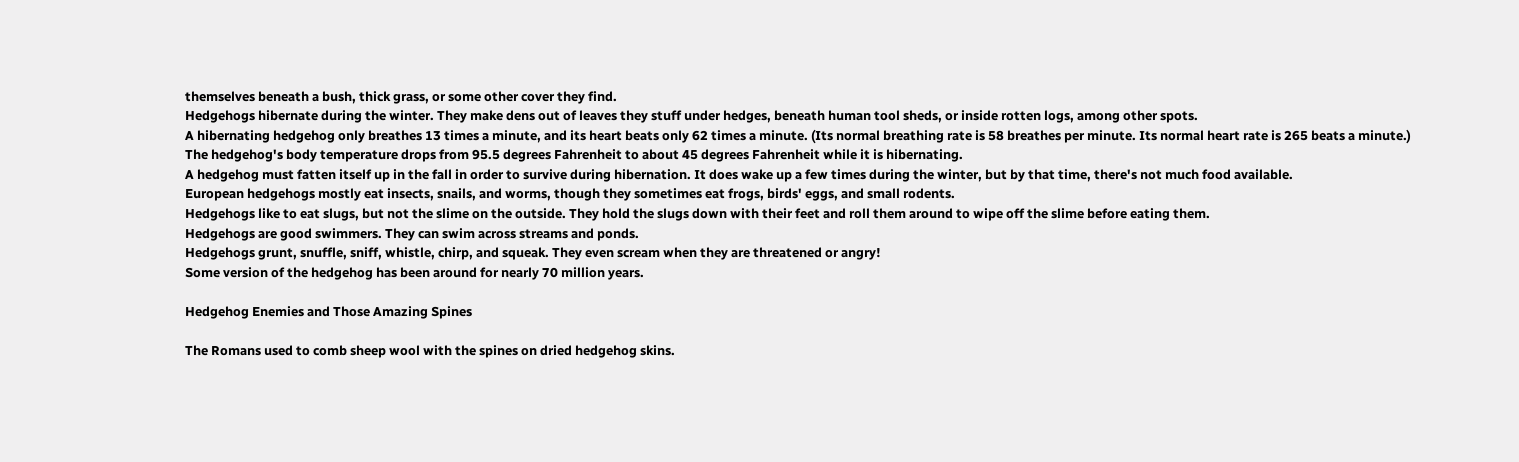themselves beneath a bush, thick grass, or some other cover they find.
Hedgehogs hibernate during the winter. They make dens out of leaves they stuff under hedges, beneath human tool sheds, or inside rotten logs, among other spots.
A hibernating hedgehog only breathes 13 times a minute, and its heart beats only 62 times a minute. (Its normal breathing rate is 58 breathes per minute. Its normal heart rate is 265 beats a minute.) The hedgehog's body temperature drops from 95.5 degrees Fahrenheit to about 45 degrees Fahrenheit while it is hibernating.
A hedgehog must fatten itself up in the fall in order to survive during hibernation. It does wake up a few times during the winter, but by that time, there's not much food available.
European hedgehogs mostly eat insects, snails, and worms, though they sometimes eat frogs, birds' eggs, and small rodents.
Hedgehogs like to eat slugs, but not the slime on the outside. They hold the slugs down with their feet and roll them around to wipe off the slime before eating them.
Hedgehogs are good swimmers. They can swim across streams and ponds.
Hedgehogs grunt, snuffle, sniff, whistle, chirp, and squeak. They even scream when they are threatened or angry!
Some version of the hedgehog has been around for nearly 70 million years.

Hedgehog Enemies and Those Amazing Spines

The Romans used to comb sheep wool with the spines on dried hedgehog skins.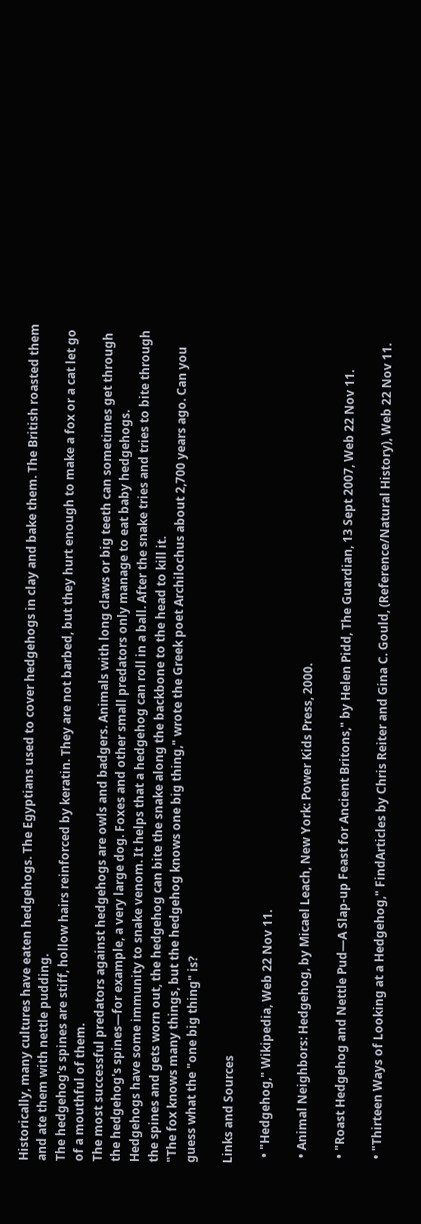Historically, many cultures have eaten hedgehogs. The Egyptians used to cover hedgehogs in clay and bake them. The British roasted them and ate them with nettle pudding.
The hedgehog's spines are stiff, hollow hairs reinforced by keratin. They are not barbed, but they hurt enough to make a fox or a cat let go of a mouthful of them.
The most successful predators against hedgehogs are owls and badgers. Animals with long claws or big teeth can sometimes get through the hedgehog's spines—for example, a very large dog. Foxes and other small predators only manage to eat baby hedgehogs.
Hedgehogs have some immunity to snake venom. It helps that a hedgehog can roll in a ball. After the snake tries and tries to bite through the spines and gets worn out, the hedgehog can bite the snake along the backbone to the head to kill it.
"The fox knows many things, but the hedgehog knows one big thing," wrote the Greek poet Archilochus about 2,700 years ago. Can you guess what the "one big thing" is?

Links and Sources

  • "Hedgehog," Wikipedia, Web 22 Nov 11.

  • Animal Neighbors: Hedgehog, by Micael Leach, New York: Power Kids Press, 2000.

  • "Roast Hedgehog and Nettle Pud—A Slap-up Feast for Ancient Britons," by Helen Pidd, The Guardian, 13 Sept 2007, Web 22 Nov 11.

  • "Thirteen Ways of Looking at a Hedgehog," FindArticles by Chris Reiter and Gina C. Gould, (Reference/Natural History), Web 22 Nov 11.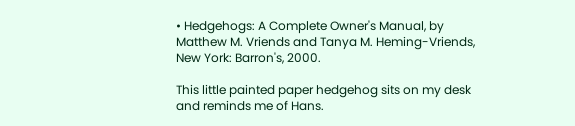• Hedgehogs: A Complete Owner's Manual, by Matthew M. Vriends and Tanya M. Heming-Vriends, New York: Barron's, 2000.

This little painted paper hedgehog sits on my desk and reminds me of Hans.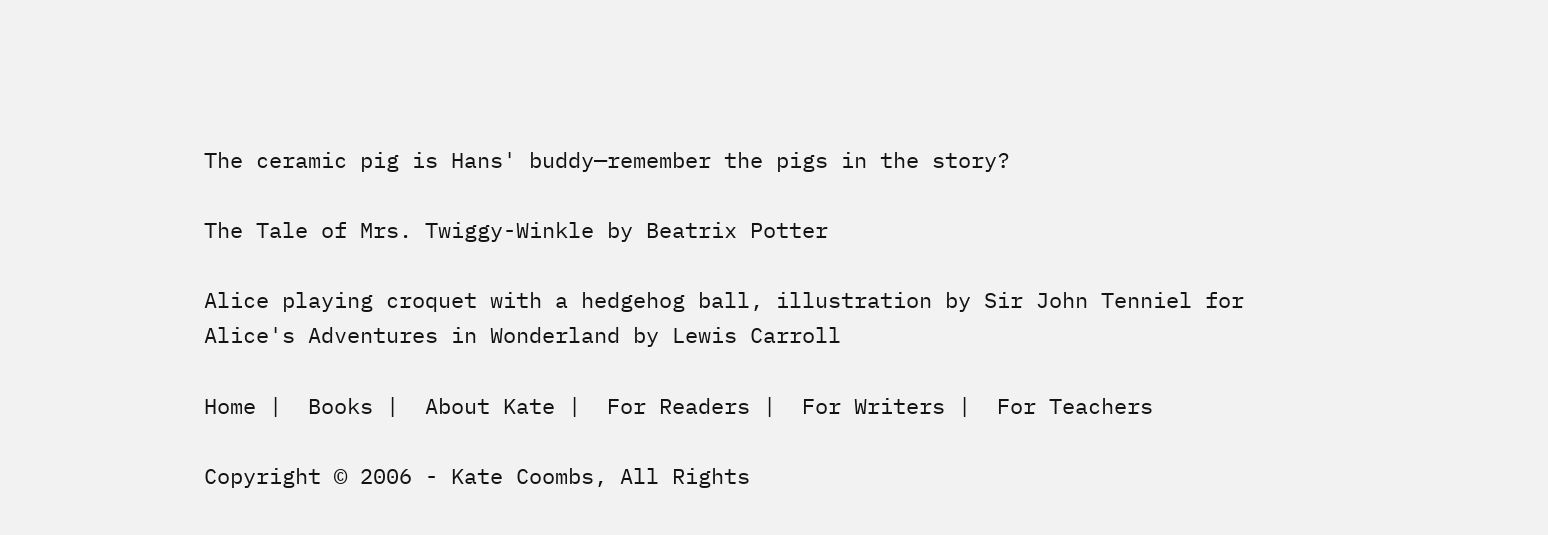The ceramic pig is Hans' buddy—remember the pigs in the story?

The Tale of Mrs. Twiggy-Winkle by Beatrix Potter

Alice playing croquet with a hedgehog ball, illustration by Sir John Tenniel for Alice's Adventures in Wonderland by Lewis Carroll

Home |  Books |  About Kate |  For Readers |  For Writers |  For Teachers

Copyright © 2006 - Kate Coombs, All Rights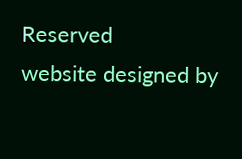Reserved
website designed by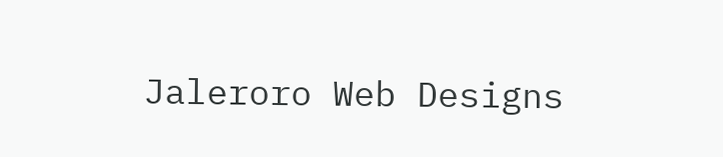Jaleroro Web Designs